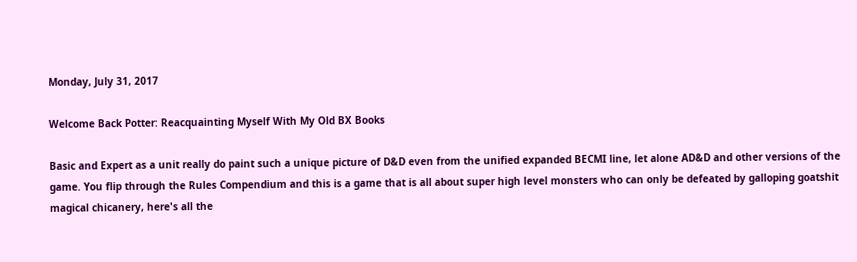Monday, July 31, 2017

Welcome Back Potter: Reacquainting Myself With My Old BX Books

Basic and Expert as a unit really do paint such a unique picture of D&D even from the unified expanded BECMI line, let alone AD&D and other versions of the game. You flip through the Rules Compendium and this is a game that is all about super high level monsters who can only be defeated by galloping goatshit magical chicanery, here's all the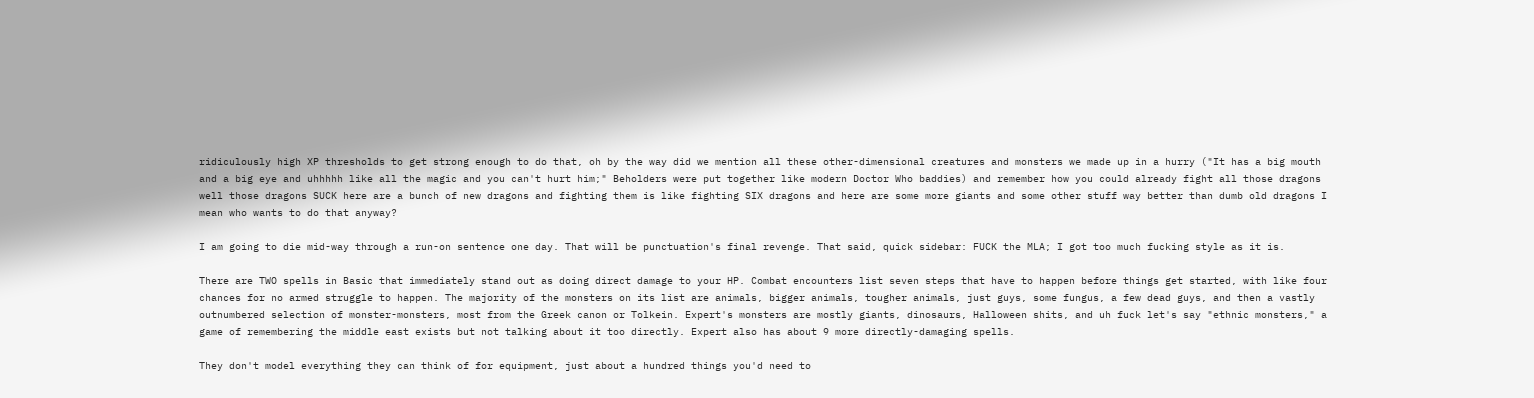ridiculously high XP thresholds to get strong enough to do that, oh by the way did we mention all these other-dimensional creatures and monsters we made up in a hurry ("It has a big mouth and a big eye and uhhhhh like all the magic and you can't hurt him;" Beholders were put together like modern Doctor Who baddies) and remember how you could already fight all those dragons well those dragons SUCK here are a bunch of new dragons and fighting them is like fighting SIX dragons and here are some more giants and some other stuff way better than dumb old dragons I mean who wants to do that anyway?

I am going to die mid-way through a run-on sentence one day. That will be punctuation's final revenge. That said, quick sidebar: FUCK the MLA; I got too much fucking style as it is.

There are TWO spells in Basic that immediately stand out as doing direct damage to your HP. Combat encounters list seven steps that have to happen before things get started, with like four chances for no armed struggle to happen. The majority of the monsters on its list are animals, bigger animals, tougher animals, just guys, some fungus, a few dead guys, and then a vastly outnumbered selection of monster-monsters, most from the Greek canon or Tolkein. Expert's monsters are mostly giants, dinosaurs, Halloween shits, and uh fuck let's say "ethnic monsters," a game of remembering the middle east exists but not talking about it too directly. Expert also has about 9 more directly-damaging spells.

They don't model everything they can think of for equipment, just about a hundred things you'd need to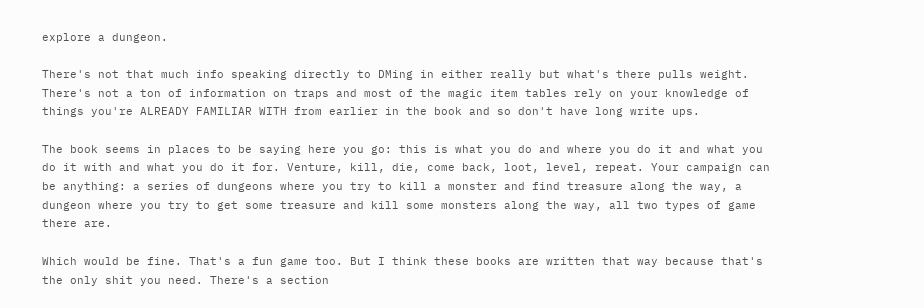explore a dungeon.

There's not that much info speaking directly to DMing in either really but what's there pulls weight. There's not a ton of information on traps and most of the magic item tables rely on your knowledge of things you're ALREADY FAMILIAR WITH from earlier in the book and so don't have long write ups.

The book seems in places to be saying here you go: this is what you do and where you do it and what you do it with and what you do it for. Venture, kill, die, come back, loot, level, repeat. Your campaign can be anything: a series of dungeons where you try to kill a monster and find treasure along the way, a dungeon where you try to get some treasure and kill some monsters along the way, all two types of game there are.

Which would be fine. That's a fun game too. But I think these books are written that way because that's the only shit you need. There's a section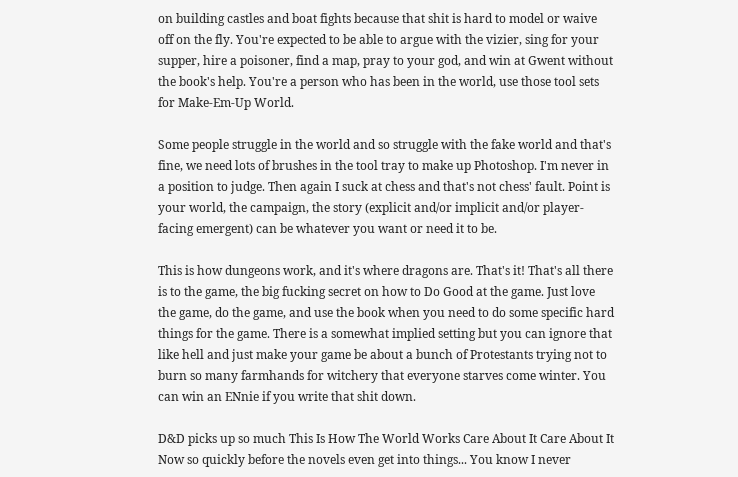on building castles and boat fights because that shit is hard to model or waive off on the fly. You're expected to be able to argue with the vizier, sing for your supper, hire a poisoner, find a map, pray to your god, and win at Gwent without the book's help. You're a person who has been in the world, use those tool sets for Make-Em-Up World.

Some people struggle in the world and so struggle with the fake world and that's fine, we need lots of brushes in the tool tray to make up Photoshop. I'm never in a position to judge. Then again I suck at chess and that's not chess' fault. Point is your world, the campaign, the story (explicit and/or implicit and/or player-facing emergent) can be whatever you want or need it to be.

This is how dungeons work, and it's where dragons are. That's it! That's all there is to the game, the big fucking secret on how to Do Good at the game. Just love the game, do the game, and use the book when you need to do some specific hard things for the game. There is a somewhat implied setting but you can ignore that like hell and just make your game be about a bunch of Protestants trying not to burn so many farmhands for witchery that everyone starves come winter. You can win an ENnie if you write that shit down.

D&D picks up so much This Is How The World Works Care About It Care About It Now so quickly before the novels even get into things... You know I never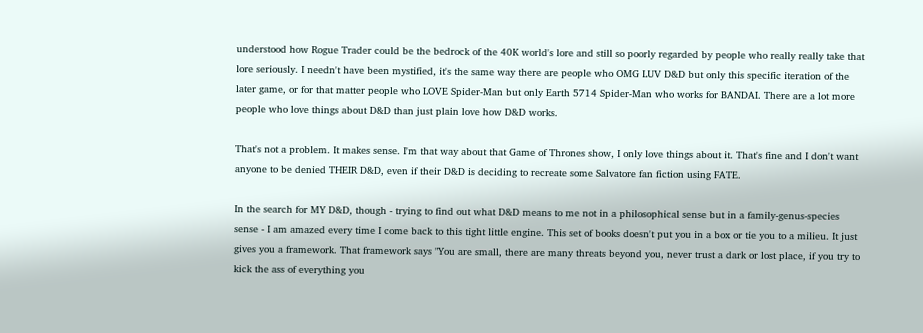understood how Rogue Trader could be the bedrock of the 40K world's lore and still so poorly regarded by people who really really take that lore seriously. I needn't have been mystified, it's the same way there are people who OMG LUV D&D but only this specific iteration of the later game, or for that matter people who LOVE Spider-Man but only Earth 5714 Spider-Man who works for BANDAI. There are a lot more people who love things about D&D than just plain love how D&D works.

That's not a problem. It makes sense. I'm that way about that Game of Thrones show, I only love things about it. That's fine and I don't want anyone to be denied THEIR D&D, even if their D&D is deciding to recreate some Salvatore fan fiction using FATE.

In the search for MY D&D, though - trying to find out what D&D means to me not in a philosophical sense but in a family-genus-species sense - I am amazed every time I come back to this tight little engine. This set of books doesn't put you in a box or tie you to a milieu. It just gives you a framework. That framework says "You are small, there are many threats beyond you, never trust a dark or lost place, if you try to kick the ass of everything you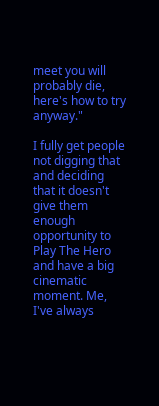meet you will probably die, here's how to try anyway."

I fully get people not digging that and deciding that it doesn't give them enough opportunity to Play The Hero and have a big cinematic moment. Me, I've always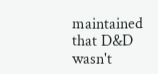maintained that D&D wasn't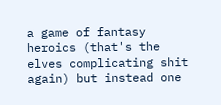a game of fantasy heroics (that's the elves complicating shit again) but instead one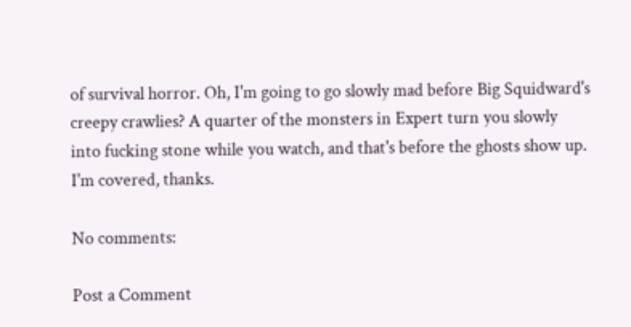of survival horror. Oh, I'm going to go slowly mad before Big Squidward's creepy crawlies? A quarter of the monsters in Expert turn you slowly into fucking stone while you watch, and that's before the ghosts show up. I'm covered, thanks.

No comments:

Post a Comment